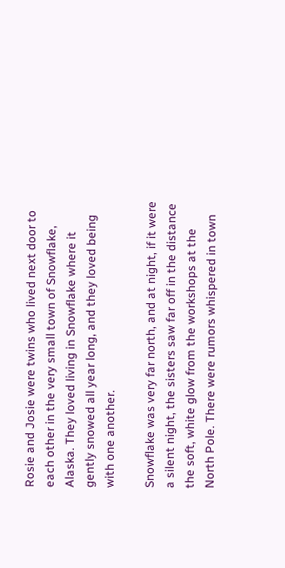Rosie and Josie were twins who lived next door to each other in the very small town of Snowflake, Alaska. They loved living in Snowflake where it gently snowed all year long, and they loved being with one another.

Snowflake was very far north, and at night, if it were a silent night, the sisters saw far off in the distance the soft, white glow from the workshops at the North Pole. There were rumors whispered in town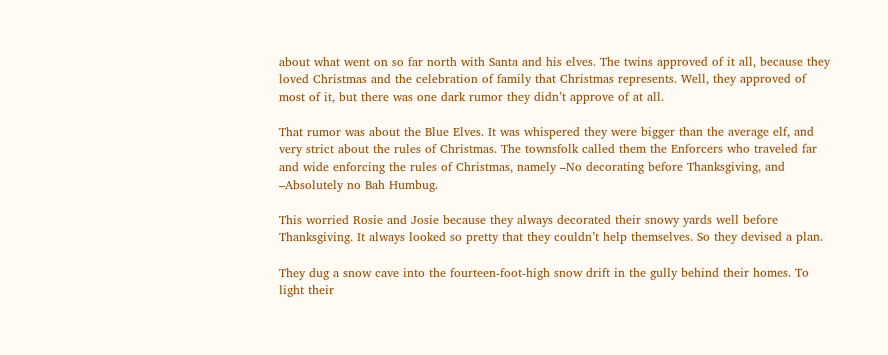about what went on so far north with Santa and his elves. The twins approved of it all, because they loved Christmas and the celebration of family that Christmas represents. Well, they approved of most of it, but there was one dark rumor they didn’t approve of at all.

That rumor was about the Blue Elves. It was whispered they were bigger than the average elf, and very strict about the rules of Christmas. The townsfolk called them the Enforcers who traveled far and wide enforcing the rules of Christmas, namely –No decorating before Thanksgiving, and –Absolutely no Bah Humbug.

This worried Rosie and Josie because they always decorated their snowy yards well before Thanksgiving. It always looked so pretty that they couldn’t help themselves. So they devised a plan.

They dug a snow cave into the fourteen-foot-high snow drift in the gully behind their homes. To light their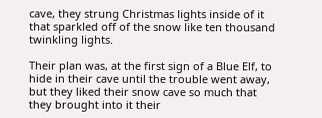cave, they strung Christmas lights inside of it that sparkled off of the snow like ten thousand twinkling lights.

Their plan was, at the first sign of a Blue Elf, to hide in their cave until the trouble went away, but they liked their snow cave so much that they brought into it their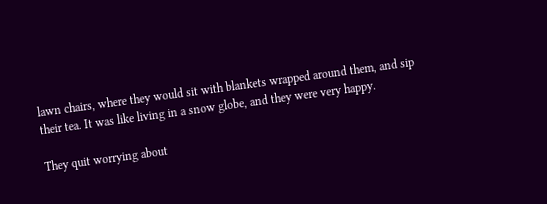lawn chairs, where they would sit with blankets wrapped around them, and sip their tea. It was like living in a snow globe, and they were very happy.

They quit worrying about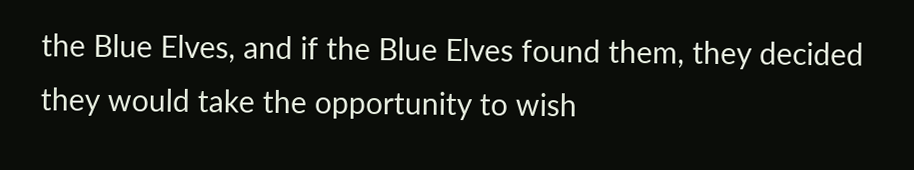the Blue Elves, and if the Blue Elves found them, they decided they would take the opportunity to wish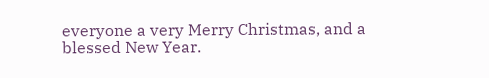everyone a very Merry Christmas, and a blessed New Year.